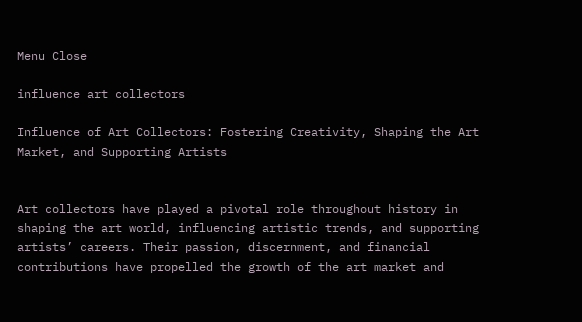Menu Close

influence art collectors

Influence of Art Collectors: Fostering Creativity, Shaping the Art Market, and Supporting Artists


Art collectors have played a pivotal role throughout history in shaping the art world, influencing artistic trends, and supporting artists’ careers. Their passion, discernment, and financial contributions have propelled the growth of the art market and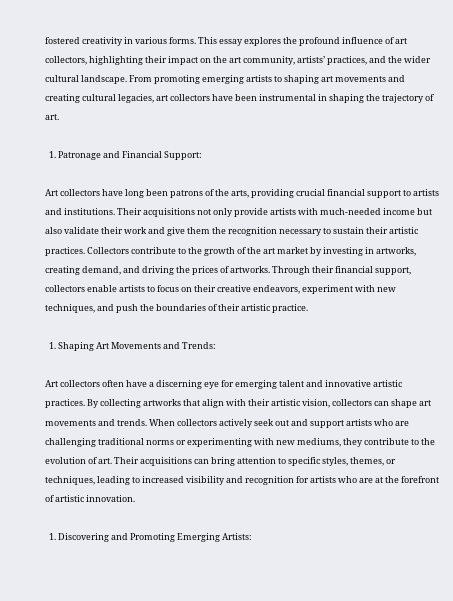fostered creativity in various forms. This essay explores the profound influence of art collectors, highlighting their impact on the art community, artists’ practices, and the wider cultural landscape. From promoting emerging artists to shaping art movements and creating cultural legacies, art collectors have been instrumental in shaping the trajectory of art.

  1. Patronage and Financial Support:

Art collectors have long been patrons of the arts, providing crucial financial support to artists and institutions. Their acquisitions not only provide artists with much-needed income but also validate their work and give them the recognition necessary to sustain their artistic practices. Collectors contribute to the growth of the art market by investing in artworks, creating demand, and driving the prices of artworks. Through their financial support, collectors enable artists to focus on their creative endeavors, experiment with new techniques, and push the boundaries of their artistic practice.

  1. Shaping Art Movements and Trends:

Art collectors often have a discerning eye for emerging talent and innovative artistic practices. By collecting artworks that align with their artistic vision, collectors can shape art movements and trends. When collectors actively seek out and support artists who are challenging traditional norms or experimenting with new mediums, they contribute to the evolution of art. Their acquisitions can bring attention to specific styles, themes, or techniques, leading to increased visibility and recognition for artists who are at the forefront of artistic innovation.

  1. Discovering and Promoting Emerging Artists: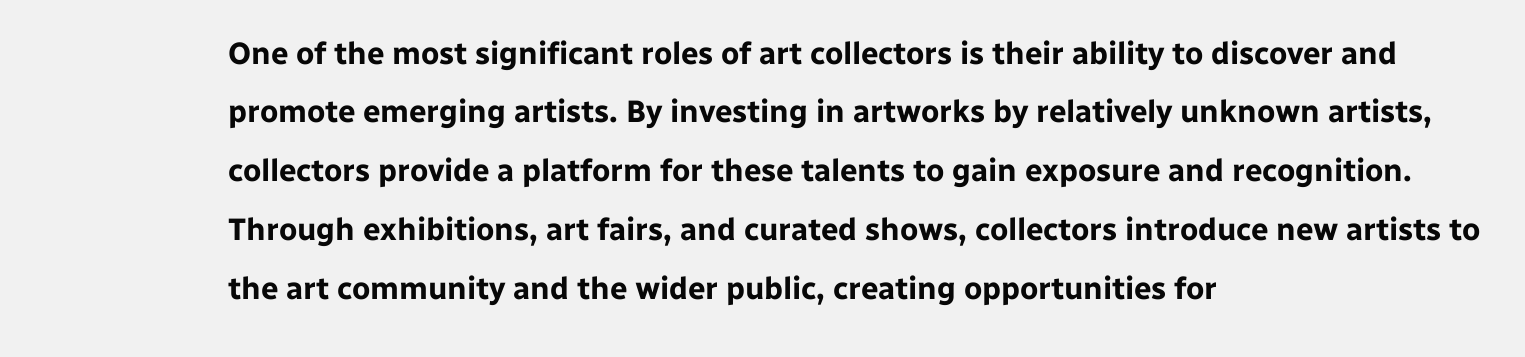One of the most significant roles of art collectors is their ability to discover and promote emerging artists. By investing in artworks by relatively unknown artists, collectors provide a platform for these talents to gain exposure and recognition. Through exhibitions, art fairs, and curated shows, collectors introduce new artists to the art community and the wider public, creating opportunities for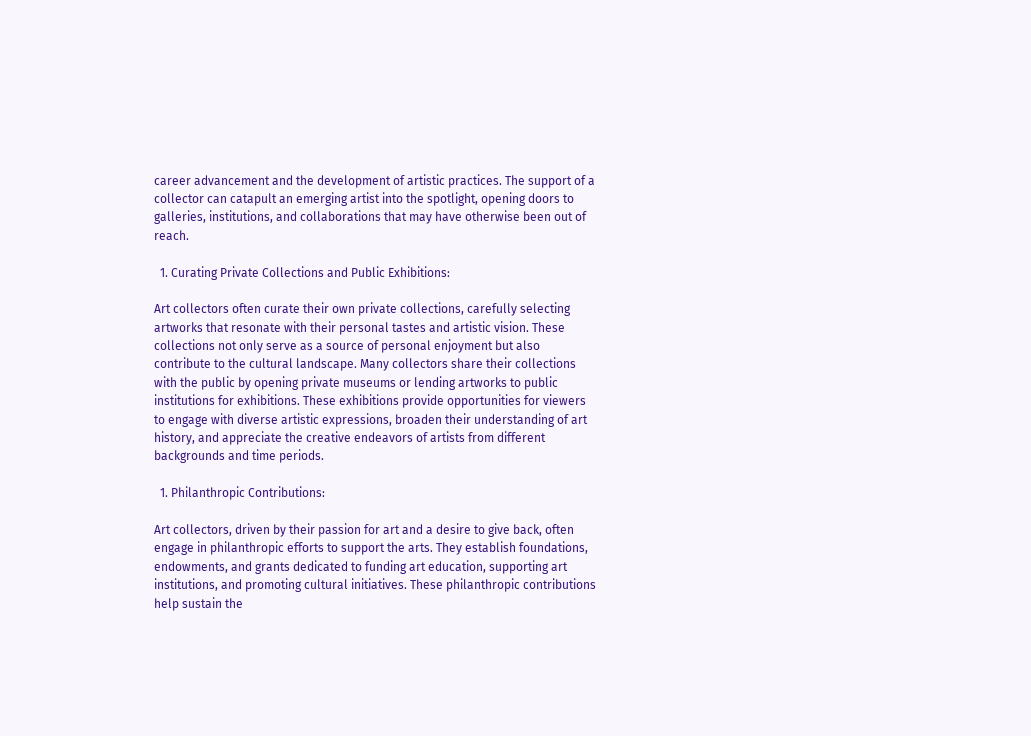career advancement and the development of artistic practices. The support of a collector can catapult an emerging artist into the spotlight, opening doors to galleries, institutions, and collaborations that may have otherwise been out of reach.

  1. Curating Private Collections and Public Exhibitions:

Art collectors often curate their own private collections, carefully selecting artworks that resonate with their personal tastes and artistic vision. These collections not only serve as a source of personal enjoyment but also contribute to the cultural landscape. Many collectors share their collections with the public by opening private museums or lending artworks to public institutions for exhibitions. These exhibitions provide opportunities for viewers to engage with diverse artistic expressions, broaden their understanding of art history, and appreciate the creative endeavors of artists from different backgrounds and time periods.

  1. Philanthropic Contributions:

Art collectors, driven by their passion for art and a desire to give back, often engage in philanthropic efforts to support the arts. They establish foundations, endowments, and grants dedicated to funding art education, supporting art institutions, and promoting cultural initiatives. These philanthropic contributions help sustain the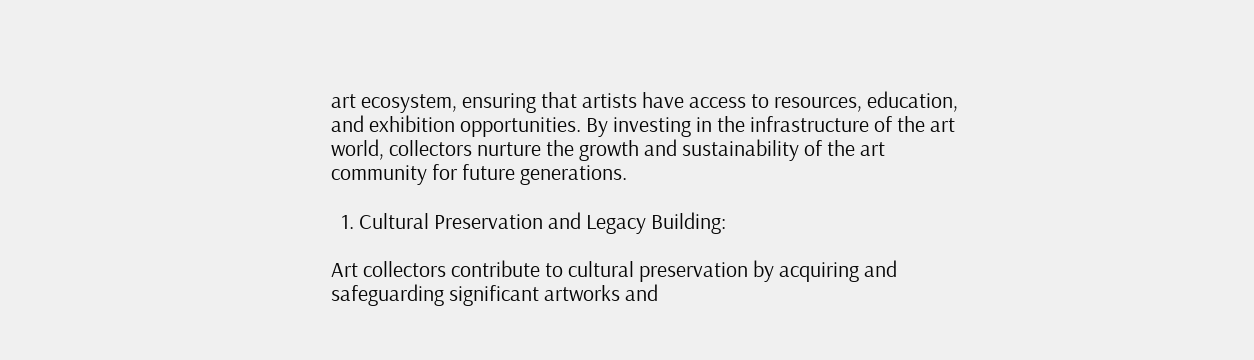art ecosystem, ensuring that artists have access to resources, education, and exhibition opportunities. By investing in the infrastructure of the art world, collectors nurture the growth and sustainability of the art community for future generations.

  1. Cultural Preservation and Legacy Building:

Art collectors contribute to cultural preservation by acquiring and safeguarding significant artworks and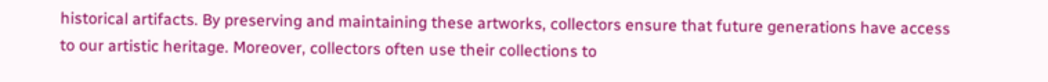historical artifacts. By preserving and maintaining these artworks, collectors ensure that future generations have access to our artistic heritage. Moreover, collectors often use their collections to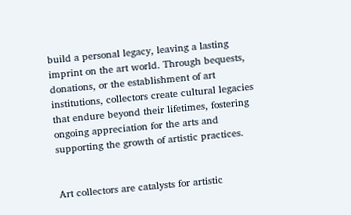build a personal legacy, leaving a lasting imprint on the art world. Through bequests, donations, or the establishment of art institutions, collectors create cultural legacies that endure beyond their lifetimes, fostering ongoing appreciation for the arts and supporting the growth of artistic practices.


Art collectors are catalysts for artistic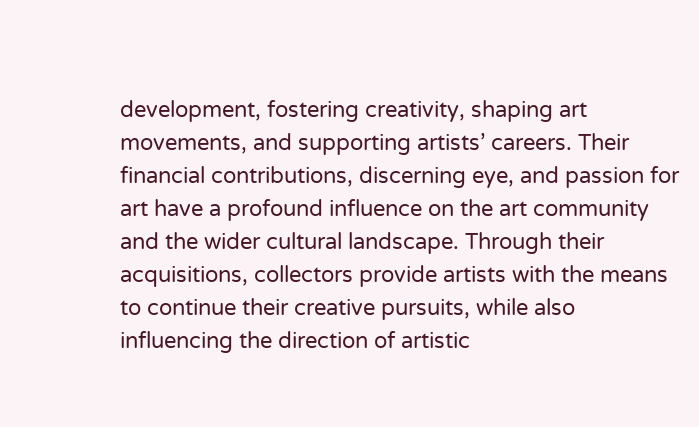development, fostering creativity, shaping art movements, and supporting artists’ careers. Their financial contributions, discerning eye, and passion for art have a profound influence on the art community and the wider cultural landscape. Through their acquisitions, collectors provide artists with the means to continue their creative pursuits, while also influencing the direction of artistic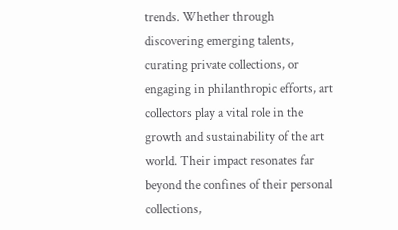trends. Whether through discovering emerging talents, curating private collections, or engaging in philanthropic efforts, art collectors play a vital role in the growth and sustainability of the art world. Their impact resonates far beyond the confines of their personal collections,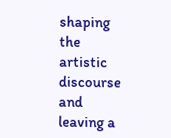shaping the artistic discourse and leaving a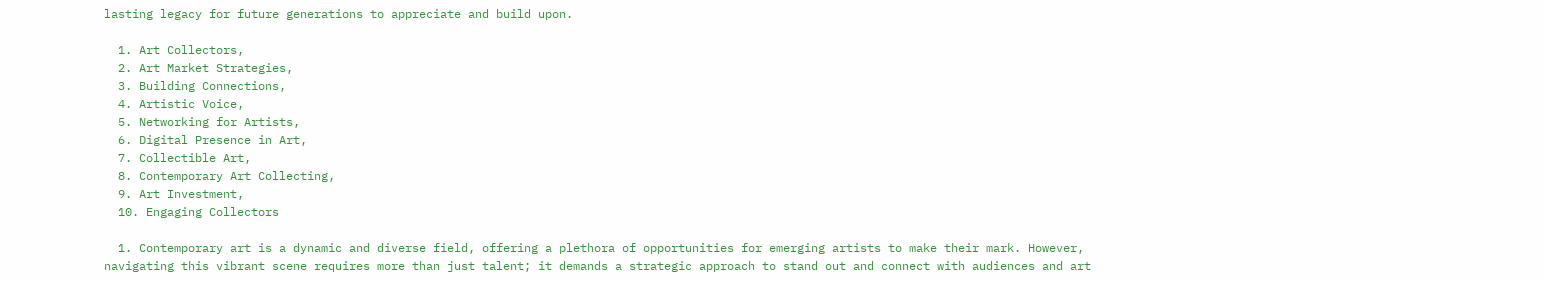lasting legacy for future generations to appreciate and build upon.

  1. Art Collectors,
  2. Art Market Strategies,
  3. Building Connections,
  4. Artistic Voice,
  5. Networking for Artists,
  6. Digital Presence in Art,
  7. Collectible Art,
  8. Contemporary Art Collecting,
  9. Art Investment,
  10. Engaging Collectors

  1. Contemporary art is a dynamic and diverse field, offering a plethora of opportunities for emerging artists to make their mark. However, navigating this vibrant scene requires more than just talent; it demands a strategic approach to stand out and connect with audiences and art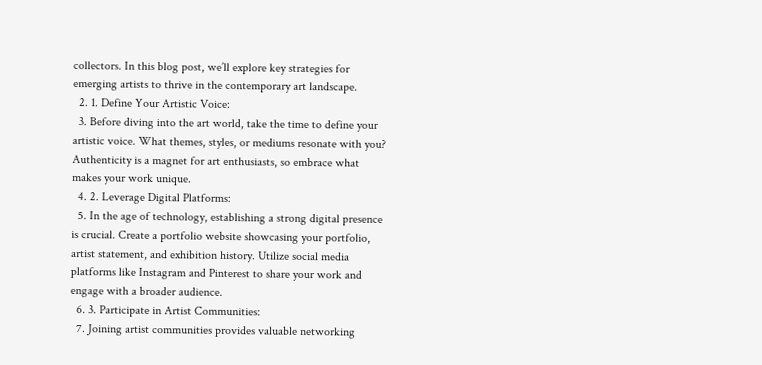collectors. In this blog post, we’ll explore key strategies for emerging artists to thrive in the contemporary art landscape.
  2. 1. Define Your Artistic Voice:
  3. Before diving into the art world, take the time to define your artistic voice. What themes, styles, or mediums resonate with you? Authenticity is a magnet for art enthusiasts, so embrace what makes your work unique.
  4. 2. Leverage Digital Platforms:
  5. In the age of technology, establishing a strong digital presence is crucial. Create a portfolio website showcasing your portfolio, artist statement, and exhibition history. Utilize social media platforms like Instagram and Pinterest to share your work and engage with a broader audience.
  6. 3. Participate in Artist Communities:
  7. Joining artist communities provides valuable networking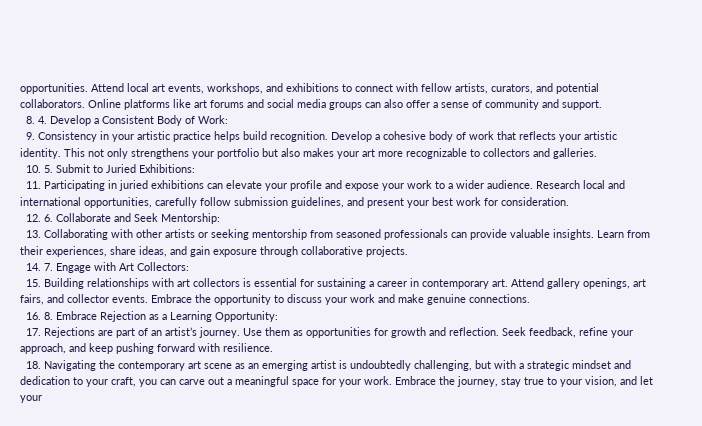opportunities. Attend local art events, workshops, and exhibitions to connect with fellow artists, curators, and potential collaborators. Online platforms like art forums and social media groups can also offer a sense of community and support.
  8. 4. Develop a Consistent Body of Work:
  9. Consistency in your artistic practice helps build recognition. Develop a cohesive body of work that reflects your artistic identity. This not only strengthens your portfolio but also makes your art more recognizable to collectors and galleries.
  10. 5. Submit to Juried Exhibitions:
  11. Participating in juried exhibitions can elevate your profile and expose your work to a wider audience. Research local and international opportunities, carefully follow submission guidelines, and present your best work for consideration.
  12. 6. Collaborate and Seek Mentorship:
  13. Collaborating with other artists or seeking mentorship from seasoned professionals can provide valuable insights. Learn from their experiences, share ideas, and gain exposure through collaborative projects.
  14. 7. Engage with Art Collectors:
  15. Building relationships with art collectors is essential for sustaining a career in contemporary art. Attend gallery openings, art fairs, and collector events. Embrace the opportunity to discuss your work and make genuine connections.
  16. 8. Embrace Rejection as a Learning Opportunity:
  17. Rejections are part of an artist’s journey. Use them as opportunities for growth and reflection. Seek feedback, refine your approach, and keep pushing forward with resilience.
  18. Navigating the contemporary art scene as an emerging artist is undoubtedly challenging, but with a strategic mindset and dedication to your craft, you can carve out a meaningful space for your work. Embrace the journey, stay true to your vision, and let your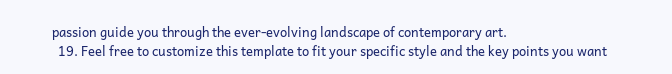passion guide you through the ever-evolving landscape of contemporary art.
  19. Feel free to customize this template to fit your specific style and the key points you want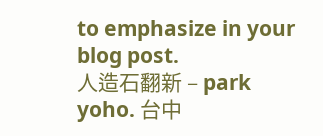to emphasize in your blog post.
人造石翻新 – park yoho. 台中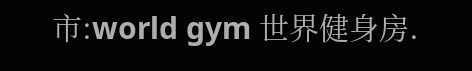市:world gym 世界健身房.